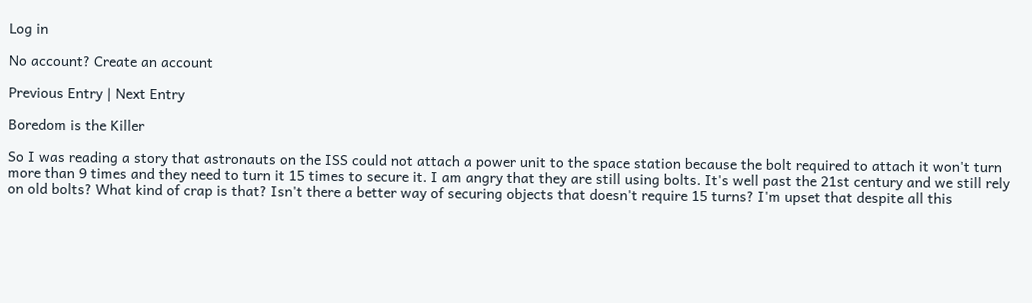Log in

No account? Create an account

Previous Entry | Next Entry

Boredom is the Killer

So I was reading a story that astronauts on the ISS could not attach a power unit to the space station because the bolt required to attach it won't turn more than 9 times and they need to turn it 15 times to secure it. I am angry that they are still using bolts. It's well past the 21st century and we still rely on old bolts? What kind of crap is that? Isn't there a better way of securing objects that doesn't require 15 turns? I'm upset that despite all this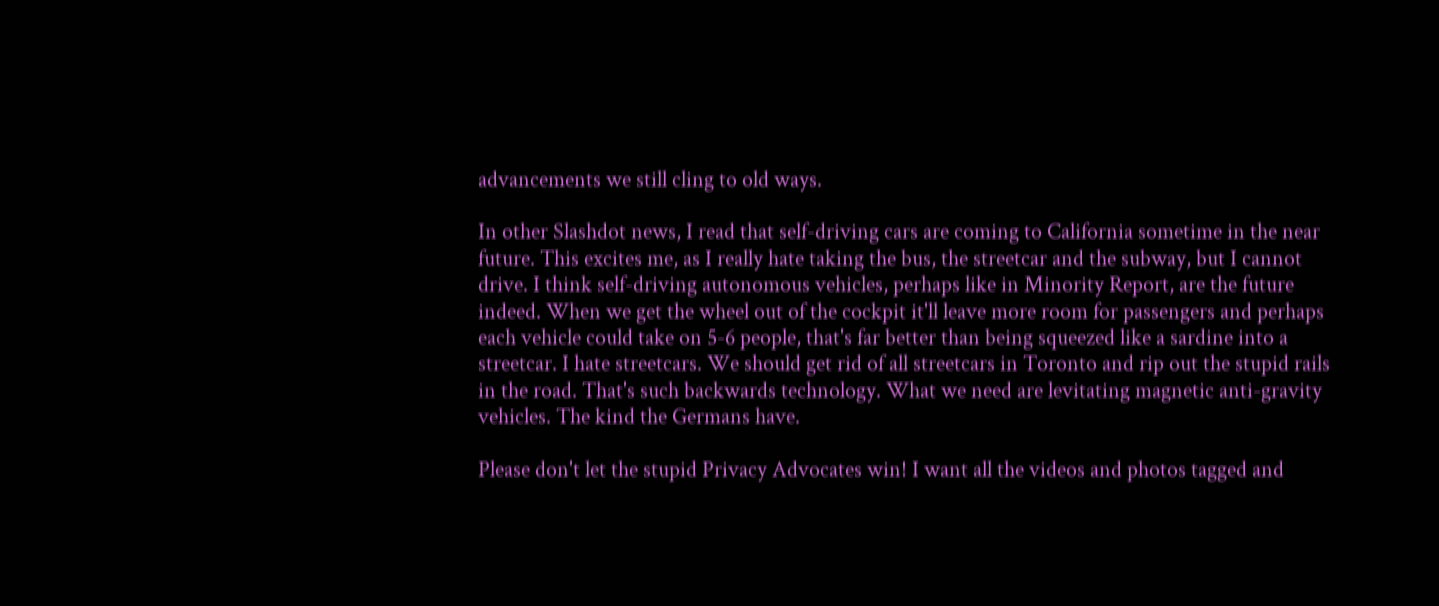advancements we still cling to old ways.

In other Slashdot news, I read that self-driving cars are coming to California sometime in the near future. This excites me, as I really hate taking the bus, the streetcar and the subway, but I cannot drive. I think self-driving autonomous vehicles, perhaps like in Minority Report, are the future indeed. When we get the wheel out of the cockpit it'll leave more room for passengers and perhaps each vehicle could take on 5-6 people, that's far better than being squeezed like a sardine into a streetcar. I hate streetcars. We should get rid of all streetcars in Toronto and rip out the stupid rails in the road. That's such backwards technology. What we need are levitating magnetic anti-gravity vehicles. The kind the Germans have.

Please don't let the stupid Privacy Advocates win! I want all the videos and photos tagged and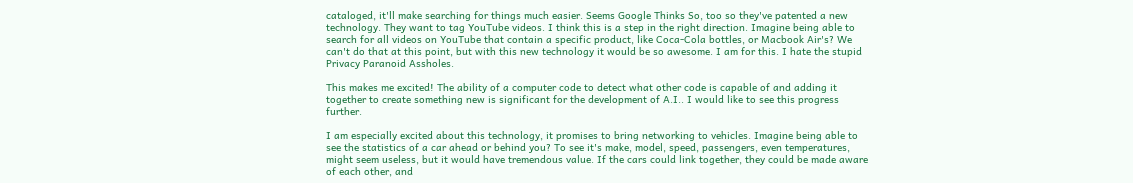cataloged, it'll make searching for things much easier. Seems Google Thinks So, too so they've patented a new technology. They want to tag YouTube videos. I think this is a step in the right direction. Imagine being able to search for all videos on YouTube that contain a specific product, like Coca-Cola bottles, or Macbook Air's? We can't do that at this point, but with this new technology it would be so awesome. I am for this. I hate the stupid Privacy Paranoid Assholes.

This makes me excited! The ability of a computer code to detect what other code is capable of and adding it together to create something new is significant for the development of A.I.. I would like to see this progress further.

I am especially excited about this technology, it promises to bring networking to vehicles. Imagine being able to see the statistics of a car ahead or behind you? To see it's make, model, speed, passengers, even temperatures, might seem useless, but it would have tremendous value. If the cars could link together, they could be made aware of each other, and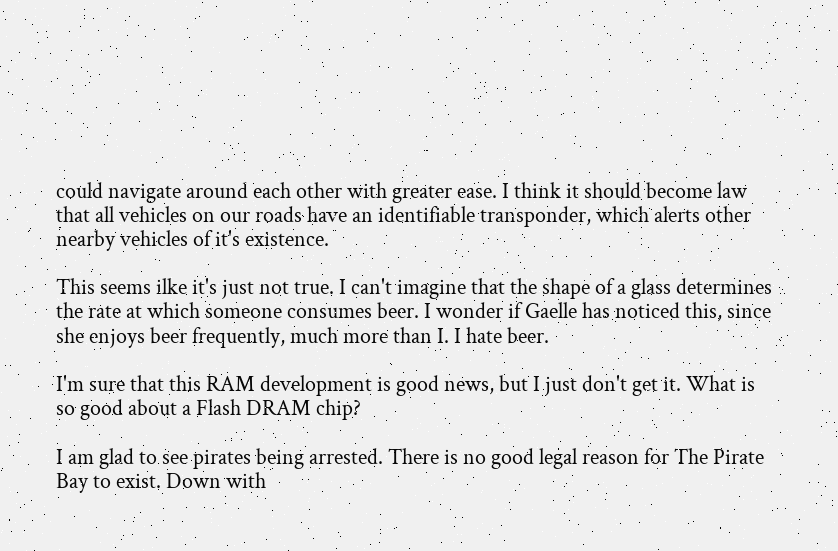could navigate around each other with greater ease. I think it should become law that all vehicles on our roads have an identifiable transponder, which alerts other nearby vehicles of it's existence.

This seems ilke it's just not true. I can't imagine that the shape of a glass determines the rate at which someone consumes beer. I wonder if Gaelle has noticed this, since she enjoys beer frequently, much more than I. I hate beer.

I'm sure that this RAM development is good news, but I just don't get it. What is so good about a Flash DRAM chip?

I am glad to see pirates being arrested. There is no good legal reason for The Pirate Bay to exist. Down with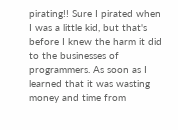pirating!! Sure I pirated when I was a little kid, but that's before I knew the harm it did to the businesses of programmers. As soon as I learned that it was wasting money and time from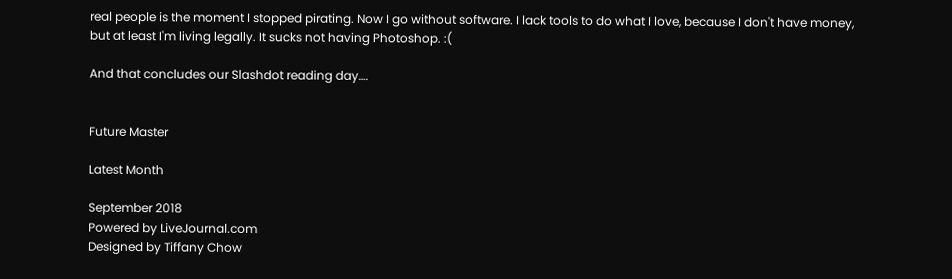real people is the moment I stopped pirating. Now I go without software. I lack tools to do what I love, because I don't have money, but at least I'm living legally. It sucks not having Photoshop. :(

And that concludes our Slashdot reading day….


Future Master

Latest Month

September 2018
Powered by LiveJournal.com
Designed by Tiffany Chow